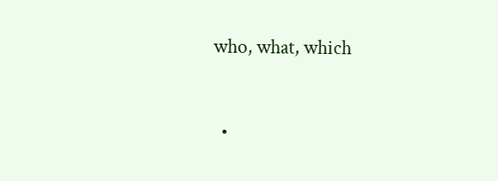who, what, which


  •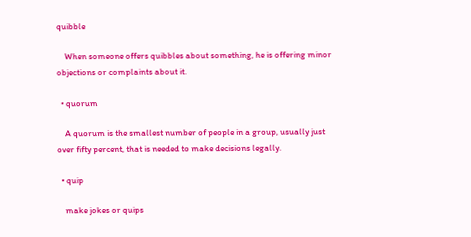quibble

    When someone offers quibbles about something, he is offering minor objections or complaints about it.

  • quorum

    A quorum is the smallest number of people in a group, usually just over fifty percent, that is needed to make decisions legally.

  • quip

    make jokes or quips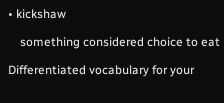• kickshaw

    something considered choice to eat

Differentiated vocabulary for your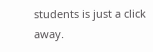students is just a click away.